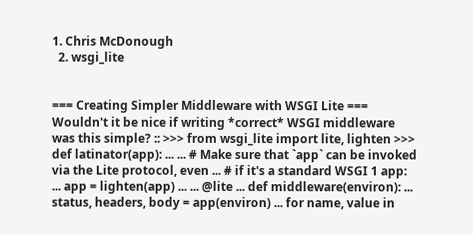1. Chris McDonough
  2. wsgi_lite


=== Creating Simpler Middleware with WSGI Lite === Wouldn't it be nice if writing *correct* WSGI middleware was this simple? :: >>> from wsgi_lite import lite, lighten >>> def latinator(app): ... ... # Make sure that `app` can be invoked via the Lite protocol, even ... # if it's a standard WSGI 1 app: ... app = lighten(app) ... ... @lite ... def middleware(environ): ... status, headers, body = app(environ) ... for name, value in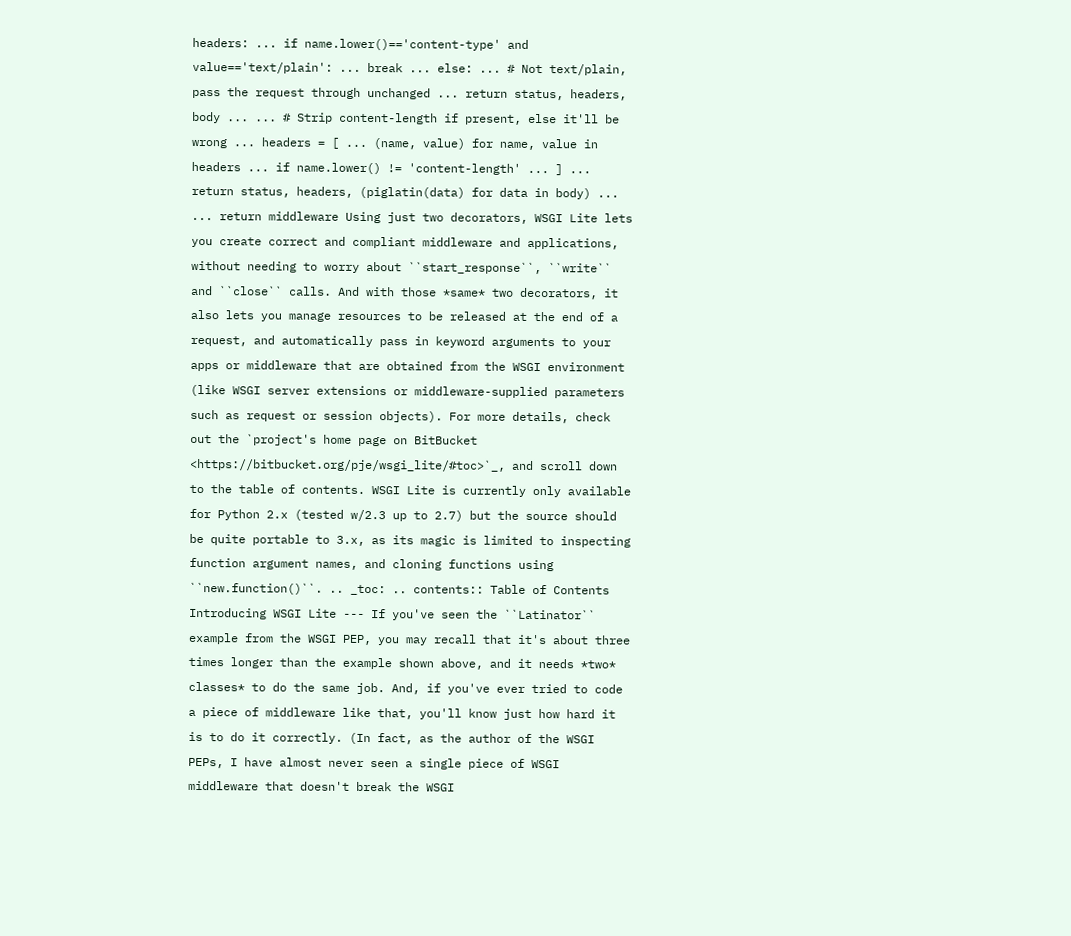headers: ... if name.lower()=='content-type' and value=='text/plain': ... break ... else: ... # Not text/plain, pass the request through unchanged ... return status, headers, body ... ... # Strip content-length if present, else it'll be wrong ... headers = [ ... (name, value) for name, value in headers ... if name.lower() != 'content-length' ... ] ... return status, headers, (piglatin(data) for data in body) ... ... return middleware Using just two decorators, WSGI Lite lets you create correct and compliant middleware and applications, without needing to worry about ``start_response``, ``write`` and ``close`` calls. And with those *same* two decorators, it also lets you manage resources to be released at the end of a request, and automatically pass in keyword arguments to your apps or middleware that are obtained from the WSGI environment (like WSGI server extensions or middleware-supplied parameters such as request or session objects). For more details, check out the `project's home page on BitBucket <https://bitbucket.org/pje/wsgi_lite/#toc>`_, and scroll down to the table of contents. WSGI Lite is currently only available for Python 2.x (tested w/2.3 up to 2.7) but the source should be quite portable to 3.x, as its magic is limited to inspecting function argument names, and cloning functions using ``new.function()``. .. _toc: .. contents:: Table of Contents Introducing WSGI Lite --- If you've seen the ``Latinator`` example from the WSGI PEP, you may recall that it's about three times longer than the example shown above, and it needs *two* classes* to do the same job. And, if you've ever tried to code a piece of middleware like that, you'll know just how hard it is to do it correctly. (In fact, as the author of the WSGI PEPs, I have almost never seen a single piece of WSGI middleware that doesn't break the WSGI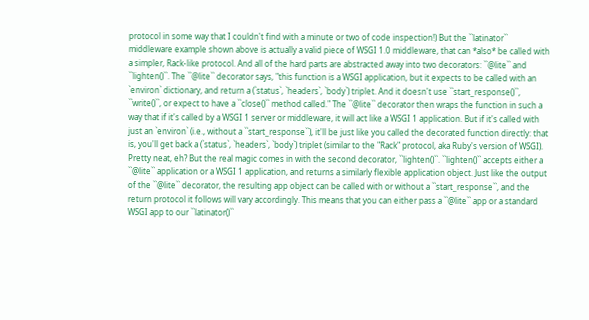protocol in some way that I couldn't find with a minute or two of code inspection!) But the ``latinator`` middleware example shown above is actually a valid piece of WSGI 1.0 middleware, that can *also* be called with a simpler, Rack-like protocol. And all of the hard parts are abstracted away into two decorators: ``@lite`` and ``lighten()``. The ``@lite`` decorator says, "this function is a WSGI application, but it expects to be called with an `environ` dictionary, and return a (`status`, `headers`, `body`) triplet. And it doesn't use ``start_response()``, ``write()``, or expect to have a ``close()`` method called." The ``@lite`` decorator then wraps the function in such a way that if it's called by a WSGI 1 server or middleware, it will act like a WSGI 1 application. But if it's called with just an `environ` (i.e., without a ``start_response``), it'll be just like you called the decorated function directly: that is, you'll get back a (`status`, `headers`, `body`) triplet (similar to the "Rack" protocol, aka Ruby's version of WSGI). Pretty neat, eh? But the real magic comes in with the second decorator, ``lighten()``. ``lighten()`` accepts either a ``@lite`` application or a WSGI 1 application, and returns a similarly flexible application object. Just like the output of the ``@lite`` decorator, the resulting app object can be called with or without a ``start_response``, and the return protocol it follows will vary accordingly. This means that you can either pass a ``@lite`` app or a standard WSGI app to our ``latinator()``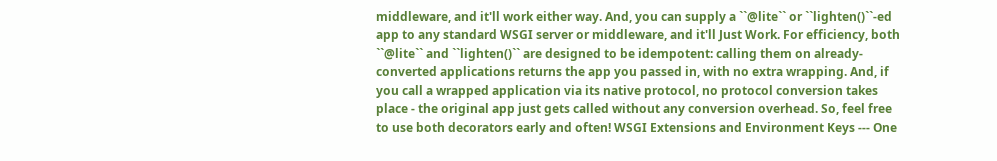middleware, and it'll work either way. And, you can supply a ``@lite`` or ``lighten()``-ed app to any standard WSGI server or middleware, and it'll Just Work. For efficiency, both ``@lite`` and ``lighten()`` are designed to be idempotent: calling them on already-converted applications returns the app you passed in, with no extra wrapping. And, if you call a wrapped application via its native protocol, no protocol conversion takes place - the original app just gets called without any conversion overhead. So, feel free to use both decorators early and often! WSGI Extensions and Environment Keys --- One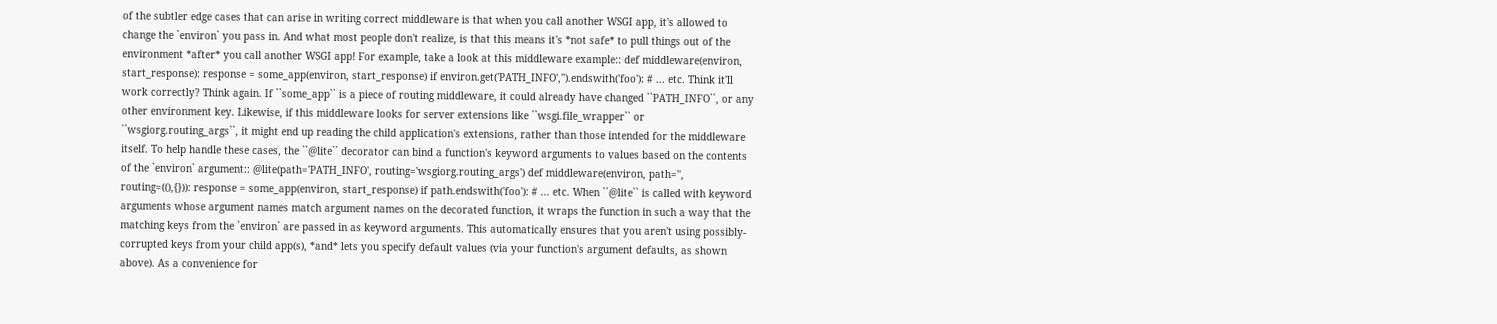of the subtler edge cases that can arise in writing correct middleware is that when you call another WSGI app, it's allowed to change the `environ` you pass in. And what most people don't realize, is that this means it's *not safe* to pull things out of the environment *after* you call another WSGI app! For example, take a look at this middleware example:: def middleware(environ, start_response): response = some_app(environ, start_response) if environ.get('PATH_INFO','').endswith('foo'): # ... etc. Think it'll work correctly? Think again. If ``some_app`` is a piece of routing middleware, it could already have changed ``PATH_INFO``, or any other environment key. Likewise, if this middleware looks for server extensions like ``wsgi.file_wrapper`` or ``wsgiorg.routing_args``, it might end up reading the child application's extensions, rather than those intended for the middleware itself. To help handle these cases, the ``@lite`` decorator can bind a function's keyword arguments to values based on the contents of the `environ` argument:: @lite(path='PATH_INFO', routing='wsgiorg.routing_args') def middleware(environ, path='', routing=((),{})): response = some_app(environ, start_response) if path.endswith('foo'): # ... etc. When ``@lite`` is called with keyword arguments whose argument names match argument names on the decorated function, it wraps the function in such a way that the matching keys from the `environ` are passed in as keyword arguments. This automatically ensures that you aren't using possibly-corrupted keys from your child app(s), *and* lets you specify default values (via your function's argument defaults, as shown above). As a convenience for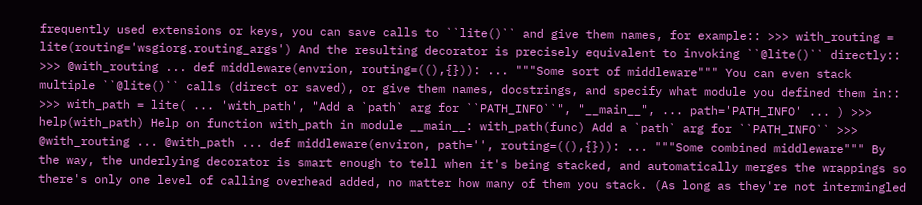frequently used extensions or keys, you can save calls to ``lite()`` and give them names, for example:: >>> with_routing = lite(routing='wsgiorg.routing_args') And the resulting decorator is precisely equivalent to invoking ``@lite()`` directly:: >>> @with_routing ... def middleware(envrion, routing=((),{})): ... """Some sort of middleware""" You can even stack multiple ``@lite()`` calls (direct or saved), or give them names, docstrings, and specify what module you defined them in:: >>> with_path = lite( ... 'with_path', "Add a `path` arg for ``PATH_INFO``", "__main__", ... path='PATH_INFO' ... ) >>> help(with_path) Help on function with_path in module __main__: with_path(func) Add a `path` arg for ``PATH_INFO`` >>> @with_routing ... @with_path ... def middleware(environ, path='', routing=((),{})): ... """Some combined middleware""" By the way, the underlying decorator is smart enough to tell when it's being stacked, and automatically merges the wrappings so there's only one level of calling overhead added, no matter how many of them you stack. (As long as they're not intermingled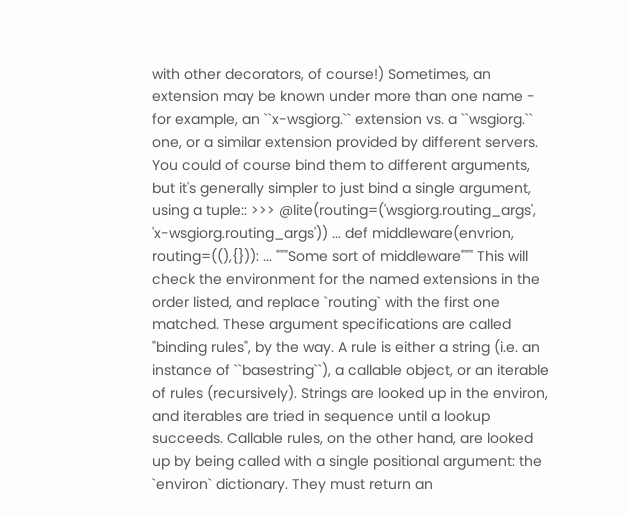with other decorators, of course!) Sometimes, an extension may be known under more than one name - for example, an ``x-wsgiorg.`` extension vs. a ``wsgiorg.`` one, or a similar extension provided by different servers. You could of course bind them to different arguments, but it's generally simpler to just bind a single argument, using a tuple:: >>> @lite(routing=('wsgiorg.routing_args', 'x-wsgiorg.routing_args')) ... def middleware(envrion, routing=((),{})): ... """Some sort of middleware""" This will check the environment for the named extensions in the order listed, and replace `routing` with the first one matched. These argument specifications are called "binding rules", by the way. A rule is either a string (i.e. an instance of ``basestring``), a callable object, or an iterable of rules (recursively). Strings are looked up in the environ, and iterables are tried in sequence until a lookup succeeds. Callable rules, on the other hand, are looked up by being called with a single positional argument: the `environ` dictionary. They must return an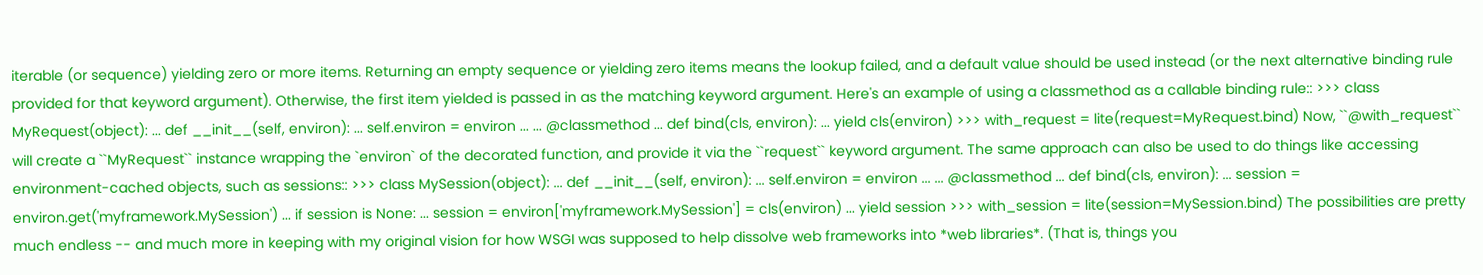iterable (or sequence) yielding zero or more items. Returning an empty sequence or yielding zero items means the lookup failed, and a default value should be used instead (or the next alternative binding rule provided for that keyword argument). Otherwise, the first item yielded is passed in as the matching keyword argument. Here's an example of using a classmethod as a callable binding rule:: >>> class MyRequest(object): ... def __init__(self, environ): ... self.environ = environ ... ... @classmethod ... def bind(cls, environ): ... yield cls(environ) >>> with_request = lite(request=MyRequest.bind) Now, ``@with_request`` will create a ``MyRequest`` instance wrapping the `environ` of the decorated function, and provide it via the ``request`` keyword argument. The same approach can also be used to do things like accessing environment-cached objects, such as sessions:: >>> class MySession(object): ... def __init__(self, environ): ... self.environ = environ ... ... @classmethod ... def bind(cls, environ): ... session = environ.get('myframework.MySession') ... if session is None: ... session = environ['myframework.MySession'] = cls(environ) ... yield session >>> with_session = lite(session=MySession.bind) The possibilities are pretty much endless -- and much more in keeping with my original vision for how WSGI was supposed to help dissolve web frameworks into *web libraries*. (That is, things you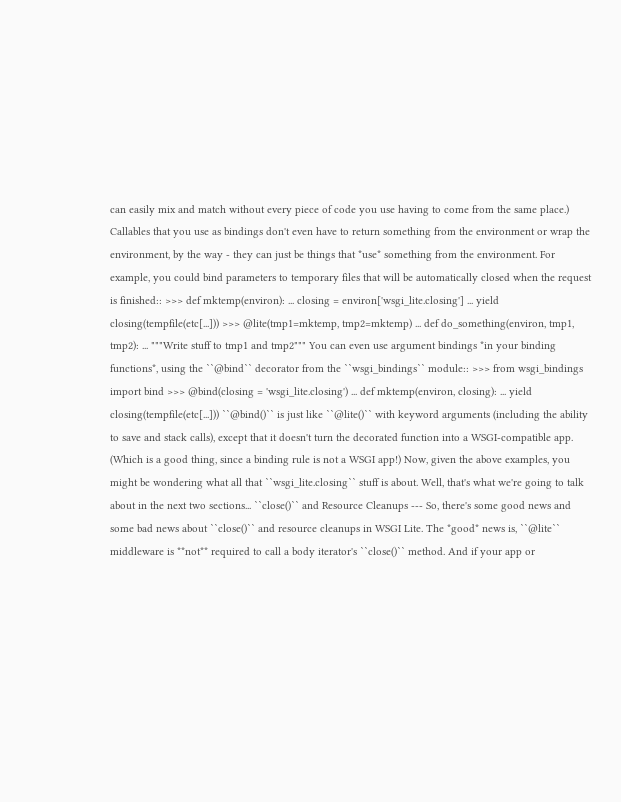can easily mix and match without every piece of code you use having to come from the same place.) Callables that you use as bindings don't even have to return something from the environment or wrap the environment, by the way - they can just be things that *use* something from the environment. For example, you could bind parameters to temporary files that will be automatically closed when the request is finished:: >>> def mktemp(environ): ... closing = environ['wsgi_lite.closing'] ... yield closing(tempfile(etc[...])) >>> @lite(tmp1=mktemp, tmp2=mktemp) ... def do_something(environ, tmp1, tmp2): ... """Write stuff to tmp1 and tmp2""" You can even use argument bindings *in your binding functions*, using the ``@bind`` decorator from the ``wsgi_bindings`` module:: >>> from wsgi_bindings import bind >>> @bind(closing = 'wsgi_lite.closing') ... def mktemp(environ, closing): ... yield closing(tempfile(etc[...])) ``@bind()`` is just like ``@lite()`` with keyword arguments (including the ability to save and stack calls), except that it doesn't turn the decorated function into a WSGI-compatible app. (Which is a good thing, since a binding rule is not a WSGI app!) Now, given the above examples, you might be wondering what all that ``wsgi_lite.closing`` stuff is about. Well, that's what we're going to talk about in the next two sections... ``close()`` and Resource Cleanups --- So, there's some good news and some bad news about ``close()`` and resource cleanups in WSGI Lite. The *good* news is, ``@lite`` middleware is **not** required to call a body iterator's ``close()`` method. And if your app or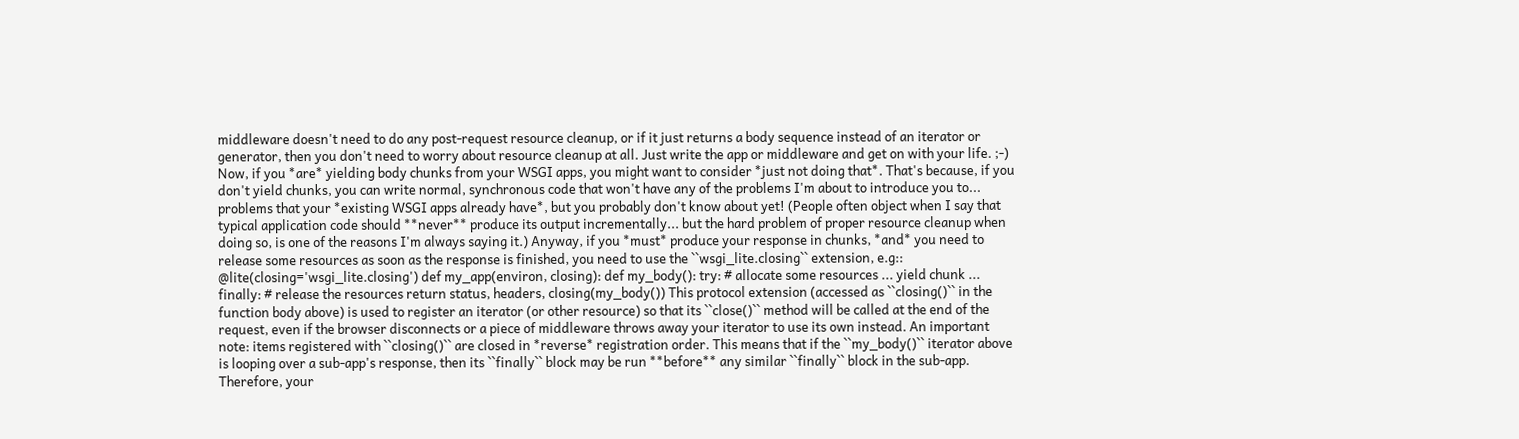middleware doesn't need to do any post-request resource cleanup, or if it just returns a body sequence instead of an iterator or generator, then you don't need to worry about resource cleanup at all. Just write the app or middleware and get on with your life. ;-) Now, if you *are* yielding body chunks from your WSGI apps, you might want to consider *just not doing that*. That's because, if you don't yield chunks, you can write normal, synchronous code that won't have any of the problems I'm about to introduce you to... problems that your *existing WSGI apps already have*, but you probably don't know about yet! (People often object when I say that typical application code should **never** produce its output incrementally... but the hard problem of proper resource cleanup when doing so, is one of the reasons I'm always saying it.) Anyway, if you *must* produce your response in chunks, *and* you need to release some resources as soon as the response is finished, you need to use the ``wsgi_lite.closing`` extension, e.g:: @lite(closing='wsgi_lite.closing') def my_app(environ, closing): def my_body(): try: # allocate some resources ... yield chunk ... finally: # release the resources return status, headers, closing(my_body()) This protocol extension (accessed as ``closing()`` in the function body above) is used to register an iterator (or other resource) so that its ``close()`` method will be called at the end of the request, even if the browser disconnects or a piece of middleware throws away your iterator to use its own instead. An important note: items registered with ``closing()`` are closed in *reverse* registration order. This means that if the ``my_body()`` iterator above is looping over a sub-app's response, then its ``finally`` block may be run **before** any similar ``finally`` block in the sub-app. Therefore, your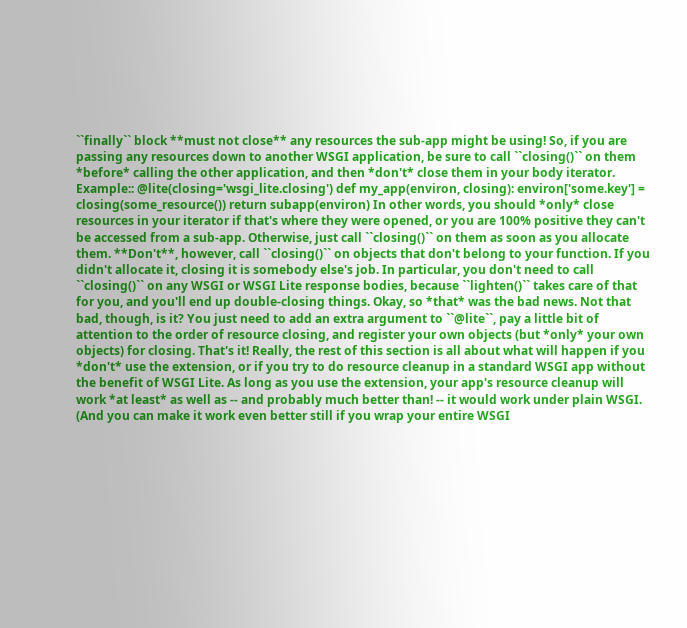``finally`` block **must not close** any resources the sub-app might be using! So, if you are passing any resources down to another WSGI application, be sure to call ``closing()`` on them *before* calling the other application, and then *don't* close them in your body iterator. Example:: @lite(closing='wsgi_lite.closing') def my_app(environ, closing): environ['some.key'] = closing(some_resource()) return subapp(environ) In other words, you should *only* close resources in your iterator if that's where they were opened, or you are 100% positive they can't be accessed from a sub-app. Otherwise, just call ``closing()`` on them as soon as you allocate them. **Don't**, however, call ``closing()`` on objects that don't belong to your function. If you didn't allocate it, closing it is somebody else's job. In particular, you don't need to call ``closing()`` on any WSGI or WSGI Lite response bodies, because ``lighten()`` takes care of that for you, and you'll end up double-closing things. Okay, so *that* was the bad news. Not that bad, though, is it? You just need to add an extra argument to ``@lite``, pay a little bit of attention to the order of resource closing, and register your own objects (but *only* your own objects) for closing. That's it! Really, the rest of this section is all about what will happen if you *don't* use the extension, or if you try to do resource cleanup in a standard WSGI app without the benefit of WSGI Lite. As long as you use the extension, your app's resource cleanup will work *at least* as well as -- and probably much better than! -- it would work under plain WSGI. (And you can make it work even better still if you wrap your entire WSGI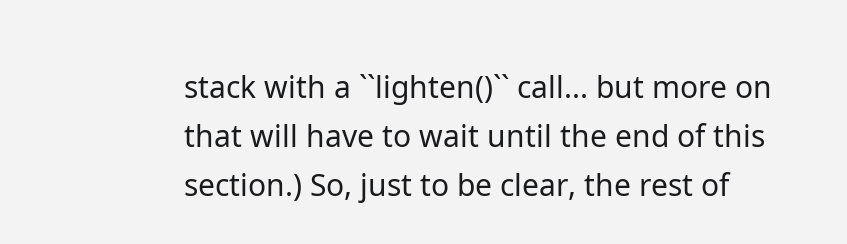stack with a ``lighten()`` call... but more on that will have to wait until the end of this section.) So, just to be clear, the rest of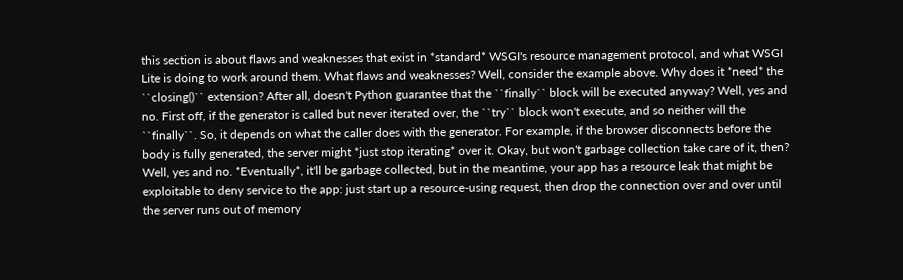this section is about flaws and weaknesses that exist in *standard* WSGI's resource management protocol, and what WSGI Lite is doing to work around them. What flaws and weaknesses? Well, consider the example above. Why does it *need* the ``closing()`` extension? After all, doesn't Python guarantee that the ``finally`` block will be executed anyway? Well, yes and no. First off, if the generator is called but never iterated over, the ``try`` block won't execute, and so neither will the ``finally``. So, it depends on what the caller does with the generator. For example, if the browser disconnects before the body is fully generated, the server might *just stop iterating* over it. Okay, but won't garbage collection take care of it, then? Well, yes and no. *Eventually*, it'll be garbage collected, but in the meantime, your app has a resource leak that might be exploitable to deny service to the app: just start up a resource-using request, then drop the connection over and over until the server runs out of memory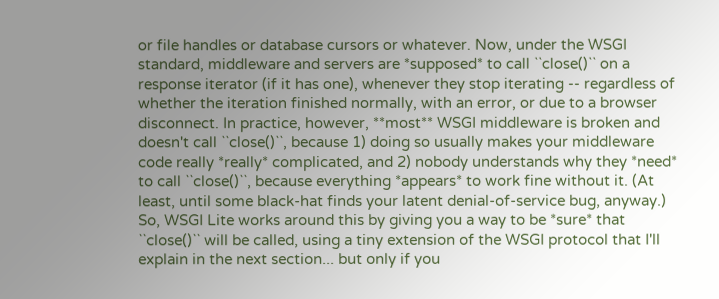or file handles or database cursors or whatever. Now, under the WSGI standard, middleware and servers are *supposed* to call ``close()`` on a response iterator (if it has one), whenever they stop iterating -- regardless of whether the iteration finished normally, with an error, or due to a browser disconnect. In practice, however, **most** WSGI middleware is broken and doesn't call ``close()``, because 1) doing so usually makes your middleware code really *really* complicated, and 2) nobody understands why they *need* to call ``close()``, because everything *appears* to work fine without it. (At least, until some black-hat finds your latent denial-of-service bug, anyway.) So, WSGI Lite works around this by giving you a way to be *sure* that ``close()`` will be called, using a tiny extension of the WSGI protocol that I'll explain in the next section... but only if you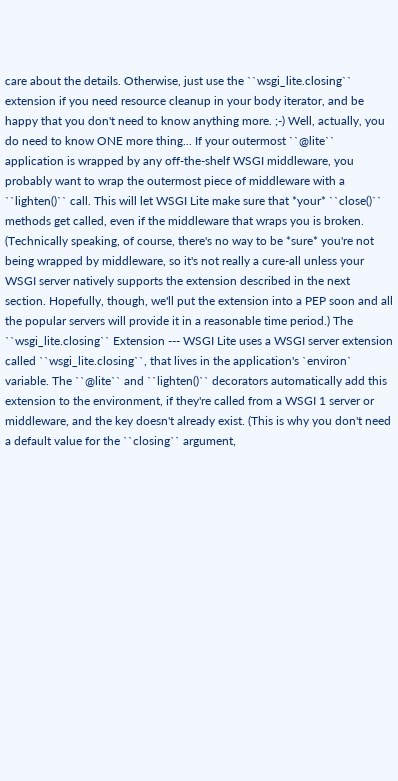care about the details. Otherwise, just use the ``wsgi_lite.closing`` extension if you need resource cleanup in your body iterator, and be happy that you don't need to know anything more. ;-) Well, actually, you do need to know ONE more thing... If your outermost ``@lite`` application is wrapped by any off-the-shelf WSGI middleware, you probably want to wrap the outermost piece of middleware with a ``lighten()`` call. This will let WSGI Lite make sure that *your* ``close()`` methods get called, even if the middleware that wraps you is broken. (Technically speaking, of course, there's no way to be *sure* you're not being wrapped by middleware, so it's not really a cure-all unless your WSGI server natively supports the extension described in the next section. Hopefully, though, we'll put the extension into a PEP soon and all the popular servers will provide it in a reasonable time period.) The ``wsgi_lite.closing`` Extension --- WSGI Lite uses a WSGI server extension called ``wsgi_lite.closing``, that lives in the application's `environ` variable. The ``@lite`` and ``lighten()`` decorators automatically add this extension to the environment, if they're called from a WSGI 1 server or middleware, and the key doesn't already exist. (This is why you don't need a default value for the ``closing`` argument,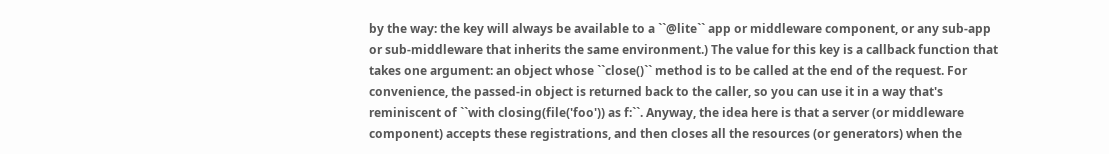by the way: the key will always be available to a ``@lite`` app or middleware component, or any sub-app or sub-middleware that inherits the same environment.) The value for this key is a callback function that takes one argument: an object whose ``close()`` method is to be called at the end of the request. For convenience, the passed-in object is returned back to the caller, so you can use it in a way that's reminiscent of ``with closing(file('foo')) as f:``. Anyway, the idea here is that a server (or middleware component) accepts these registrations, and then closes all the resources (or generators) when the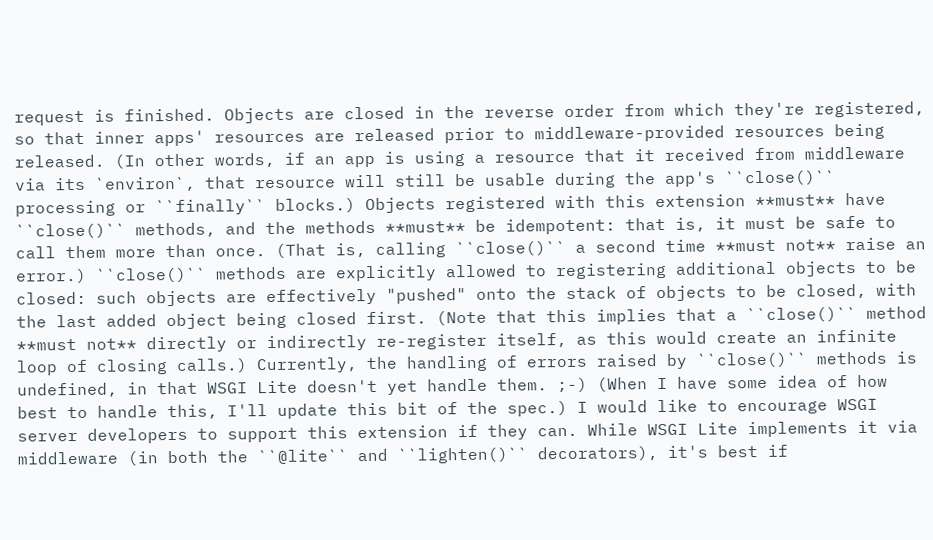request is finished. Objects are closed in the reverse order from which they're registered, so that inner apps' resources are released prior to middleware-provided resources being released. (In other words, if an app is using a resource that it received from middleware via its `environ`, that resource will still be usable during the app's ``close()`` processing or ``finally`` blocks.) Objects registered with this extension **must** have ``close()`` methods, and the methods **must** be idempotent: that is, it must be safe to call them more than once. (That is, calling ``close()`` a second time **must not** raise an error.) ``close()`` methods are explicitly allowed to registering additional objects to be closed: such objects are effectively "pushed" onto the stack of objects to be closed, with the last added object being closed first. (Note that this implies that a ``close()`` method **must not** directly or indirectly re-register itself, as this would create an infinite loop of closing calls.) Currently, the handling of errors raised by ``close()`` methods is undefined, in that WSGI Lite doesn't yet handle them. ;-) (When I have some idea of how best to handle this, I'll update this bit of the spec.) I would like to encourage WSGI server developers to support this extension if they can. While WSGI Lite implements it via middleware (in both the ``@lite`` and ``lighten()`` decorators), it's best if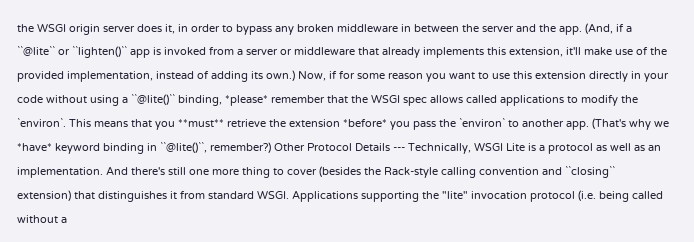the WSGI origin server does it, in order to bypass any broken middleware in between the server and the app. (And, if a ``@lite`` or ``lighten()`` app is invoked from a server or middleware that already implements this extension, it'll make use of the provided implementation, instead of adding its own.) Now, if for some reason you want to use this extension directly in your code without using a ``@lite()`` binding, *please* remember that the WSGI spec allows called applications to modify the `environ`. This means that you **must** retrieve the extension *before* you pass the `environ` to another app. (That's why we *have* keyword binding in ``@lite()``, remember?) Other Protocol Details --- Technically, WSGI Lite is a protocol as well as an implementation. And there's still one more thing to cover (besides the Rack-style calling convention and ``closing`` extension) that distinguishes it from standard WSGI. Applications supporting the "lite" invocation protocol (i.e. being called without a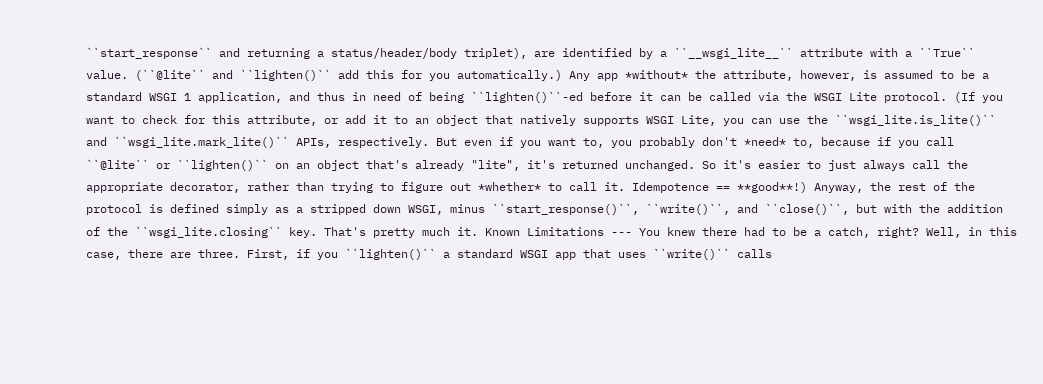``start_response`` and returning a status/header/body triplet), are identified by a ``__wsgi_lite__`` attribute with a ``True`` value. (``@lite`` and ``lighten()`` add this for you automatically.) Any app *without* the attribute, however, is assumed to be a standard WSGI 1 application, and thus in need of being ``lighten()``-ed before it can be called via the WSGI Lite protocol. (If you want to check for this attribute, or add it to an object that natively supports WSGI Lite, you can use the ``wsgi_lite.is_lite()`` and ``wsgi_lite.mark_lite()`` APIs, respectively. But even if you want to, you probably don't *need* to, because if you call ``@lite`` or ``lighten()`` on an object that's already "lite", it's returned unchanged. So it's easier to just always call the appropriate decorator, rather than trying to figure out *whether* to call it. Idempotence == **good**!) Anyway, the rest of the protocol is defined simply as a stripped down WSGI, minus ``start_response()``, ``write()``, and ``close()``, but with the addition of the ``wsgi_lite.closing`` key. That's pretty much it. Known Limitations --- You knew there had to be a catch, right? Well, in this case, there are three. First, if you ``lighten()`` a standard WSGI app that uses ``write()`` calls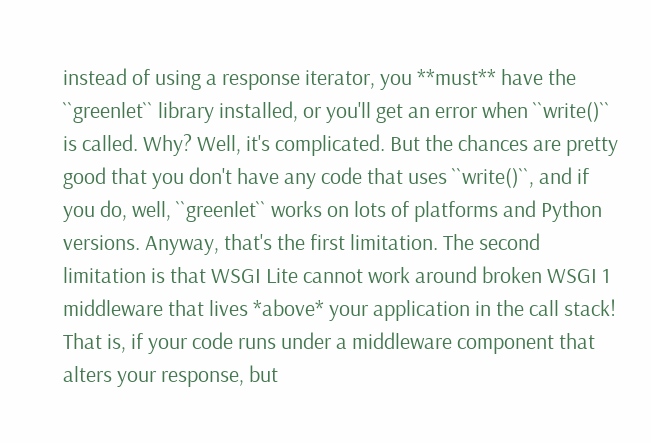instead of using a response iterator, you **must** have the ``greenlet`` library installed, or you'll get an error when ``write()`` is called. Why? Well, it's complicated. But the chances are pretty good that you don't have any code that uses ``write()``, and if you do, well, ``greenlet`` works on lots of platforms and Python versions. Anyway, that's the first limitation. The second limitation is that WSGI Lite cannot work around broken WSGI 1 middleware that lives *above* your application in the call stack! That is, if your code runs under a middleware component that alters your response, but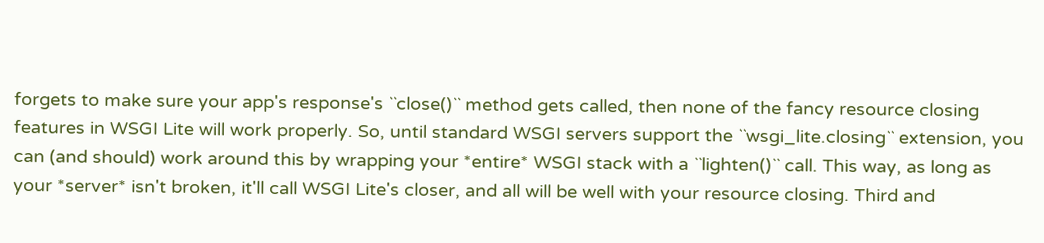forgets to make sure your app's response's ``close()`` method gets called, then none of the fancy resource closing features in WSGI Lite will work properly. So, until standard WSGI servers support the ``wsgi_lite.closing`` extension, you can (and should) work around this by wrapping your *entire* WSGI stack with a ``lighten()`` call. This way, as long as your *server* isn't broken, it'll call WSGI Lite's closer, and all will be well with your resource closing. Third and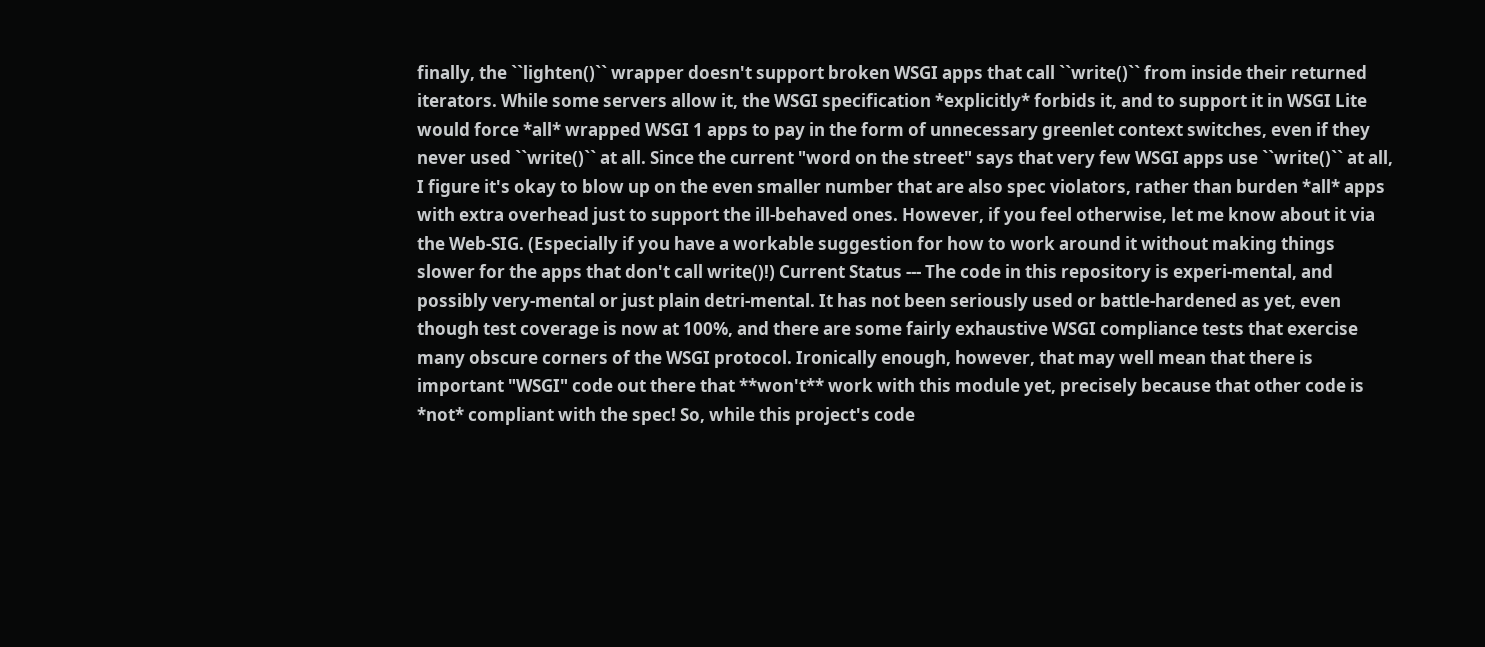finally, the ``lighten()`` wrapper doesn't support broken WSGI apps that call ``write()`` from inside their returned iterators. While some servers allow it, the WSGI specification *explicitly* forbids it, and to support it in WSGI Lite would force *all* wrapped WSGI 1 apps to pay in the form of unnecessary greenlet context switches, even if they never used ``write()`` at all. Since the current "word on the street" says that very few WSGI apps use ``write()`` at all, I figure it's okay to blow up on the even smaller number that are also spec violators, rather than burden *all* apps with extra overhead just to support the ill-behaved ones. However, if you feel otherwise, let me know about it via the Web-SIG. (Especially if you have a workable suggestion for how to work around it without making things slower for the apps that don't call write()!) Current Status --- The code in this repository is experi-mental, and possibly very-mental or just plain detri-mental. It has not been seriously used or battle-hardened as yet, even though test coverage is now at 100%, and there are some fairly exhaustive WSGI compliance tests that exercise many obscure corners of the WSGI protocol. Ironically enough, however, that may well mean that there is important "WSGI" code out there that **won't** work with this module yet, precisely because that other code is *not* compliant with the spec! So, while this project's code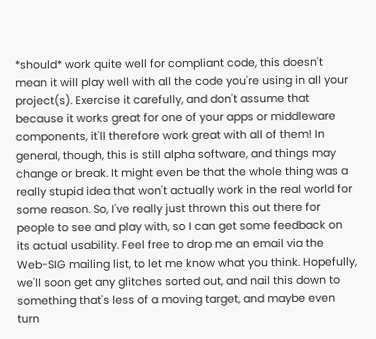*should* work quite well for compliant code, this doesn't mean it will play well with all the code you're using in all your project(s). Exercise it carefully, and don't assume that because it works great for one of your apps or middleware components, it'll therefore work great with all of them! In general, though, this is still alpha software, and things may change or break. It might even be that the whole thing was a really stupid idea that won't actually work in the real world for some reason. So, I've really just thrown this out there for people to see and play with, so I can get some feedback on its actual usability. Feel free to drop me an email via the Web-SIG mailing list, to let me know what you think. Hopefully, we'll soon get any glitches sorted out, and nail this down to something that's less of a moving target, and maybe even turn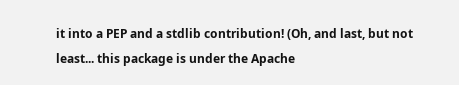it into a PEP and a stdlib contribution! (Oh, and last, but not least... this package is under the Apache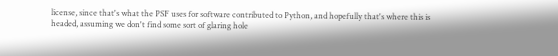license, since that's what the PSF uses for software contributed to Python, and hopefully that's where this is headed, assuming we don't find some sort of glaring hole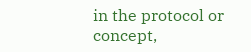in the protocol or concept,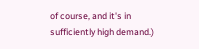of course, and it's in sufficiently high demand.)